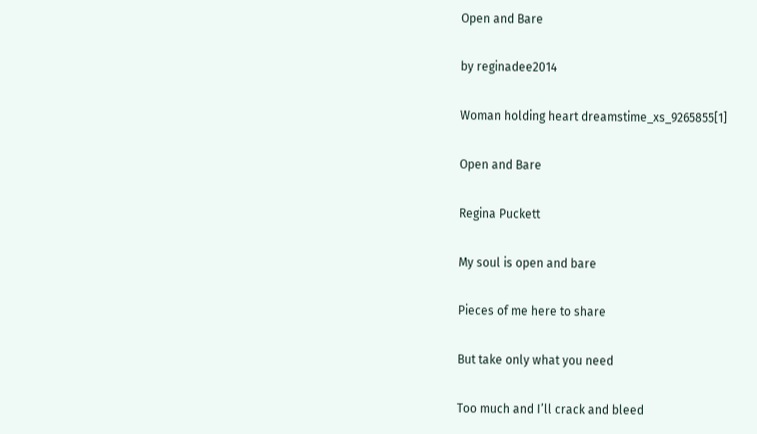Open and Bare

by reginadee2014

Woman holding heart dreamstime_xs_9265855[1]

Open and Bare

Regina Puckett

My soul is open and bare

Pieces of me here to share

But take only what you need

Too much and I’ll crack and bleed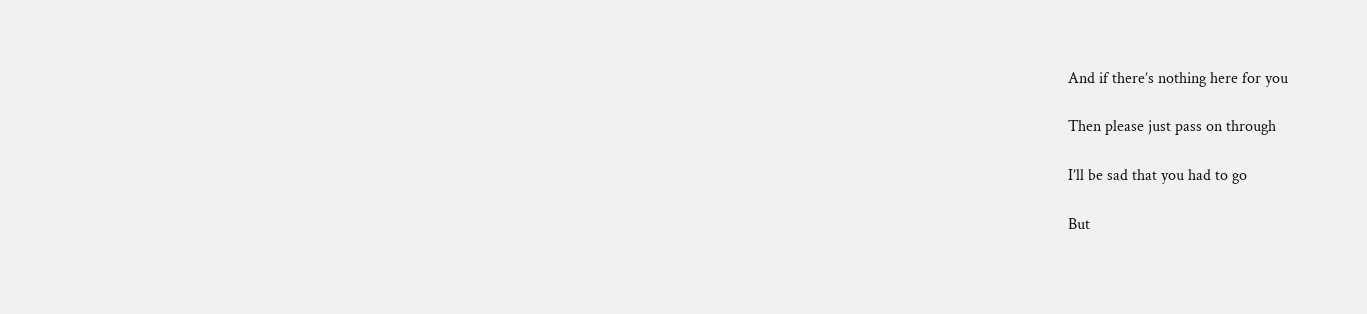And if there’s nothing here for you

Then please just pass on through

I’ll be sad that you had to go

But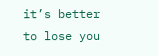it’s better to lose you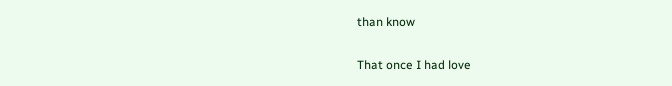than know

That once I had love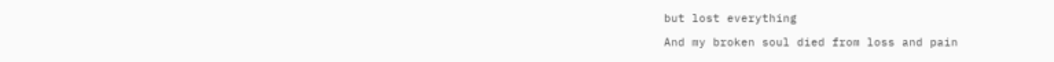but lost everything

And my broken soul died from loss and pain